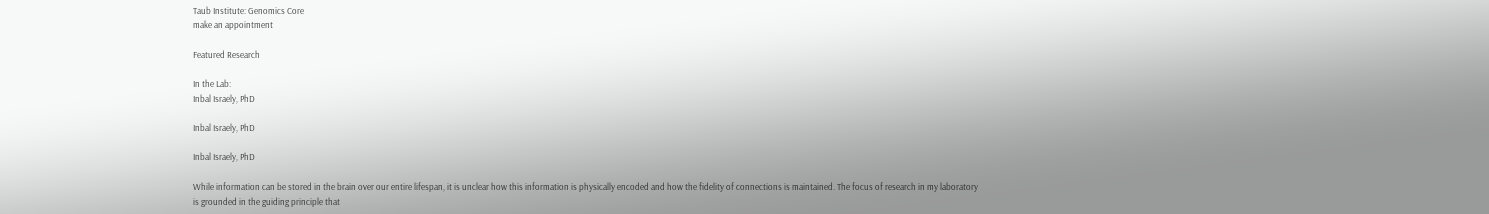Taub Institute: Genomics Core
make an appointment

Featured Research

In the Lab:
Inbal Israely, PhD

Inbal Israely, PhD

Inbal Israely, PhD

While information can be stored in the brain over our entire lifespan, it is unclear how this information is physically encoded and how the fidelity of connections is maintained. The focus of research in my laboratory is grounded in the guiding principle that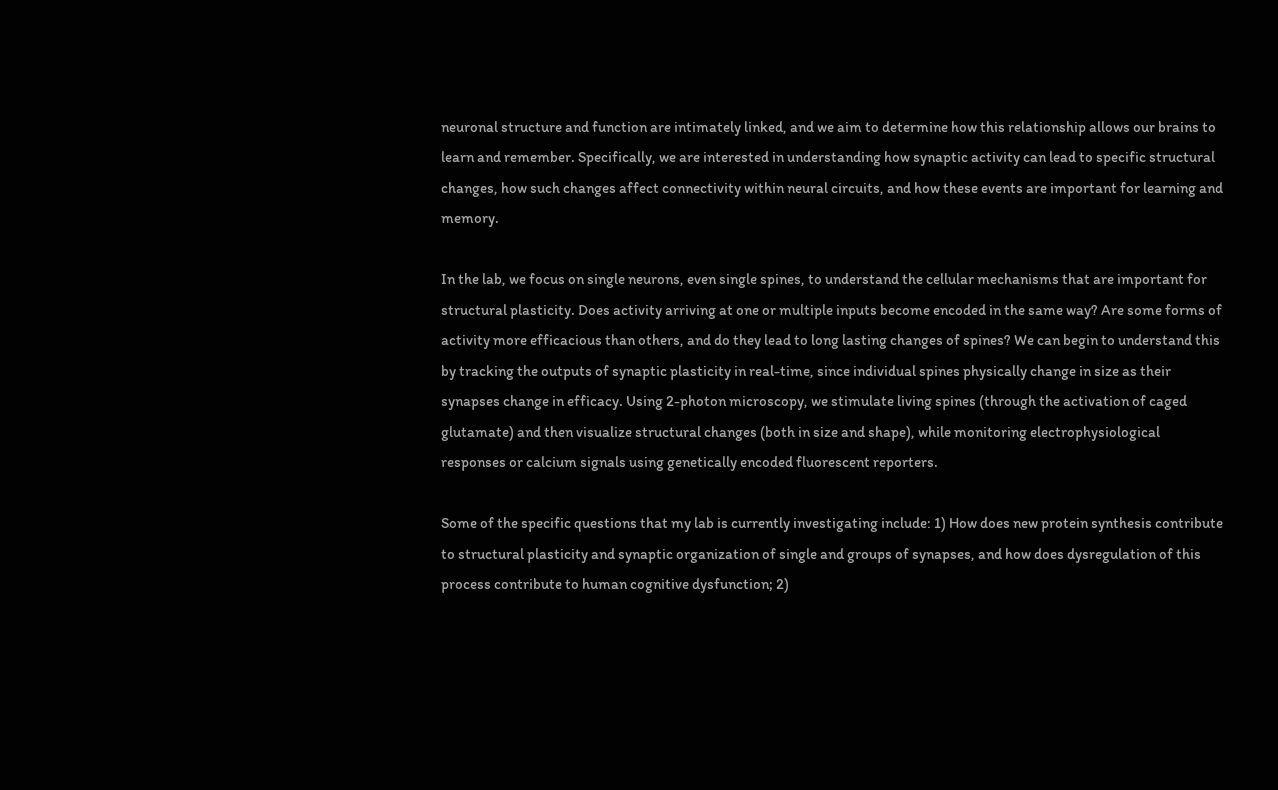neuronal structure and function are intimately linked, and we aim to determine how this relationship allows our brains to learn and remember. Specifically, we are interested in understanding how synaptic activity can lead to specific structural changes, how such changes affect connectivity within neural circuits, and how these events are important for learning and memory.

In the lab, we focus on single neurons, even single spines, to understand the cellular mechanisms that are important for structural plasticity. Does activity arriving at one or multiple inputs become encoded in the same way? Are some forms of activity more efficacious than others, and do they lead to long lasting changes of spines? We can begin to understand this by tracking the outputs of synaptic plasticity in real-time, since individual spines physically change in size as their synapses change in efficacy. Using 2-photon microscopy, we stimulate living spines (through the activation of caged glutamate) and then visualize structural changes (both in size and shape), while monitoring electrophysiological responses or calcium signals using genetically encoded fluorescent reporters.

Some of the specific questions that my lab is currently investigating include: 1) How does new protein synthesis contribute to structural plasticity and synaptic organization of single and groups of synapses, and how does dysregulation of this process contribute to human cognitive dysfunction; 2)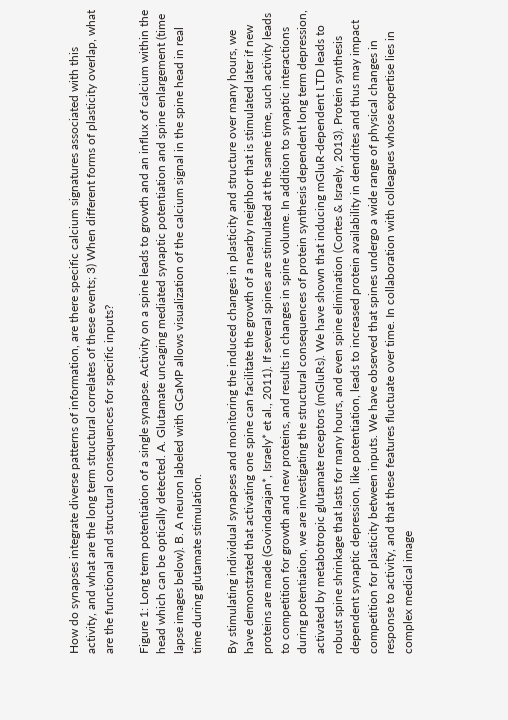How do synapses integrate diverse patterns of information, are there specific calcium signatures associated with this activity, and what are the long term structural correlates of these events; 3) When different forms of plasticity overlap, what are the functional and structural consequences for specific inputs?

Figure 1: Long term potentiation of a single synapse. Activity on a spine leads to growth and an influx of calcium within the head which can be optically detected. A. Glutamate uncaging mediated synaptic potentiation and spine enlargement (time lapse images below). B. A neuron labeled with GCaMP allows visualization of the calcium signal in the spine head in real time during glutamate stimulation.

By stimulating individual synapses and monitoring the induced changes in plasticity and structure over many hours, we have demonstrated that activating one spine can facilitate the growth of a nearby neighbor that is stimulated later if new proteins are made (Govindarajan*, Israely* et al., 2011). If several spines are stimulated at the same time, such activity leads to competition for growth and new proteins, and results in changes in spine volume. In addition to synaptic interactions during potentiation, we are investigating the structural consequences of protein synthesis dependent long term depression, activated by metabotropic glutamate receptors (mGluRs). We have shown that inducing mGluR-dependent LTD leads to robust spine shrinkage that lasts for many hours, and even spine elimination (Cortes & Israely, 2013). Protein synthesis dependent synaptic depression, like potentiation, leads to increased protein availability in dendrites and thus may impact competition for plasticity between inputs. We have observed that spines undergo a wide range of physical changes in response to activity, and that these features fluctuate over time. In collaboration with colleagues whose expertise lies in complex medical image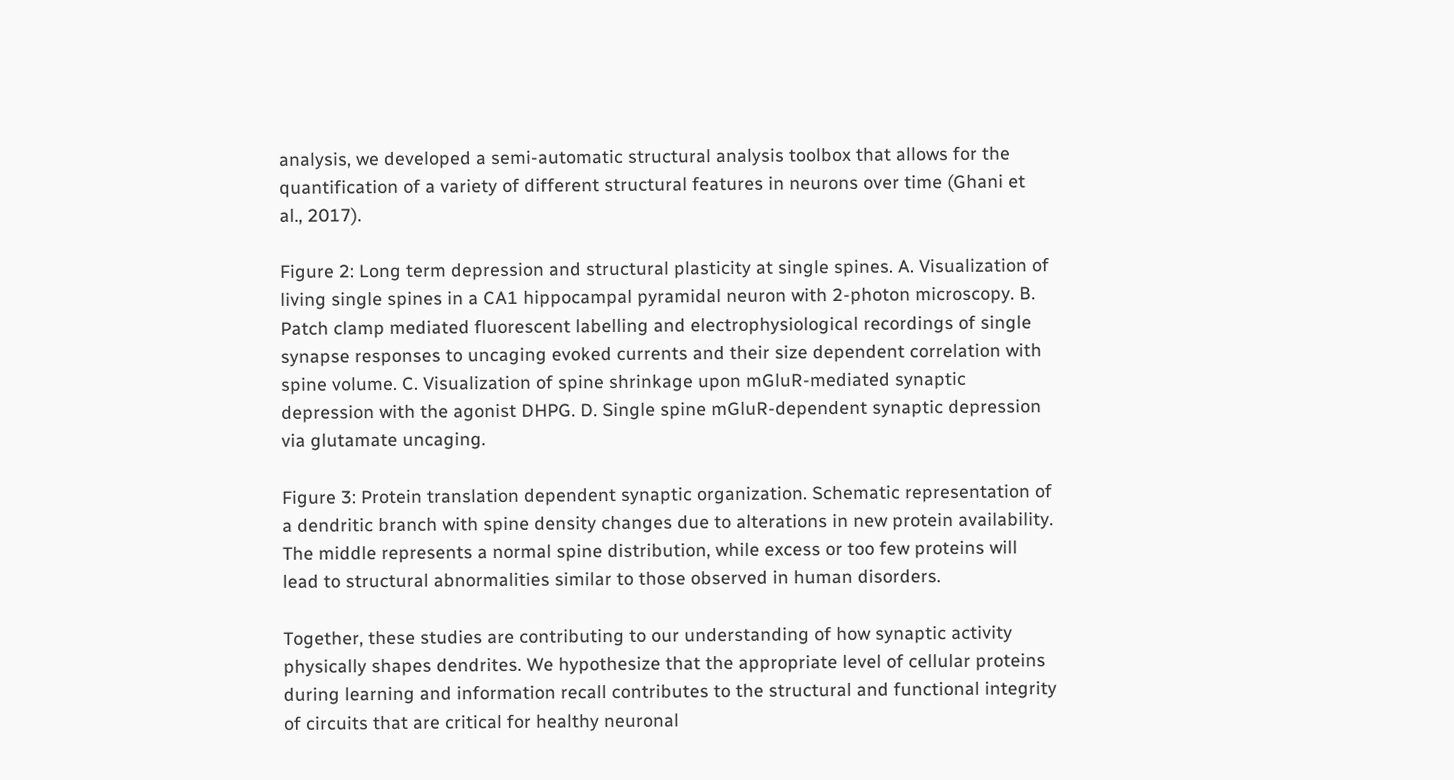analysis, we developed a semi-automatic structural analysis toolbox that allows for the quantification of a variety of different structural features in neurons over time (Ghani et al., 2017).

Figure 2: Long term depression and structural plasticity at single spines. A. Visualization of living single spines in a CA1 hippocampal pyramidal neuron with 2-photon microscopy. B. Patch clamp mediated fluorescent labelling and electrophysiological recordings of single synapse responses to uncaging evoked currents and their size dependent correlation with spine volume. C. Visualization of spine shrinkage upon mGluR-mediated synaptic depression with the agonist DHPG. D. Single spine mGluR-dependent synaptic depression via glutamate uncaging.

Figure 3: Protein translation dependent synaptic organization. Schematic representation of a dendritic branch with spine density changes due to alterations in new protein availability. The middle represents a normal spine distribution, while excess or too few proteins will lead to structural abnormalities similar to those observed in human disorders.

Together, these studies are contributing to our understanding of how synaptic activity physically shapes dendrites. We hypothesize that the appropriate level of cellular proteins during learning and information recall contributes to the structural and functional integrity of circuits that are critical for healthy neuronal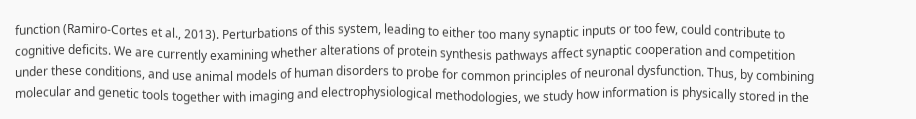function (Ramiro-Cortes et al., 2013). Perturbations of this system, leading to either too many synaptic inputs or too few, could contribute to cognitive deficits. We are currently examining whether alterations of protein synthesis pathways affect synaptic cooperation and competition under these conditions, and use animal models of human disorders to probe for common principles of neuronal dysfunction. Thus, by combining molecular and genetic tools together with imaging and electrophysiological methodologies, we study how information is physically stored in the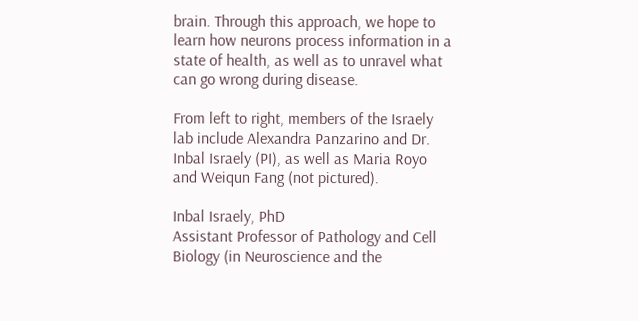brain. Through this approach, we hope to learn how neurons process information in a state of health, as well as to unravel what can go wrong during disease.

From left to right, members of the Israely lab include Alexandra Panzarino and Dr. Inbal Israely (PI), as well as Maria Royo and Weiqun Fang (not pictured).

Inbal Israely, PhD
Assistant Professor of Pathology and Cell Biology (in Neuroscience and the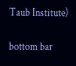Taub Institute)

bottom bar